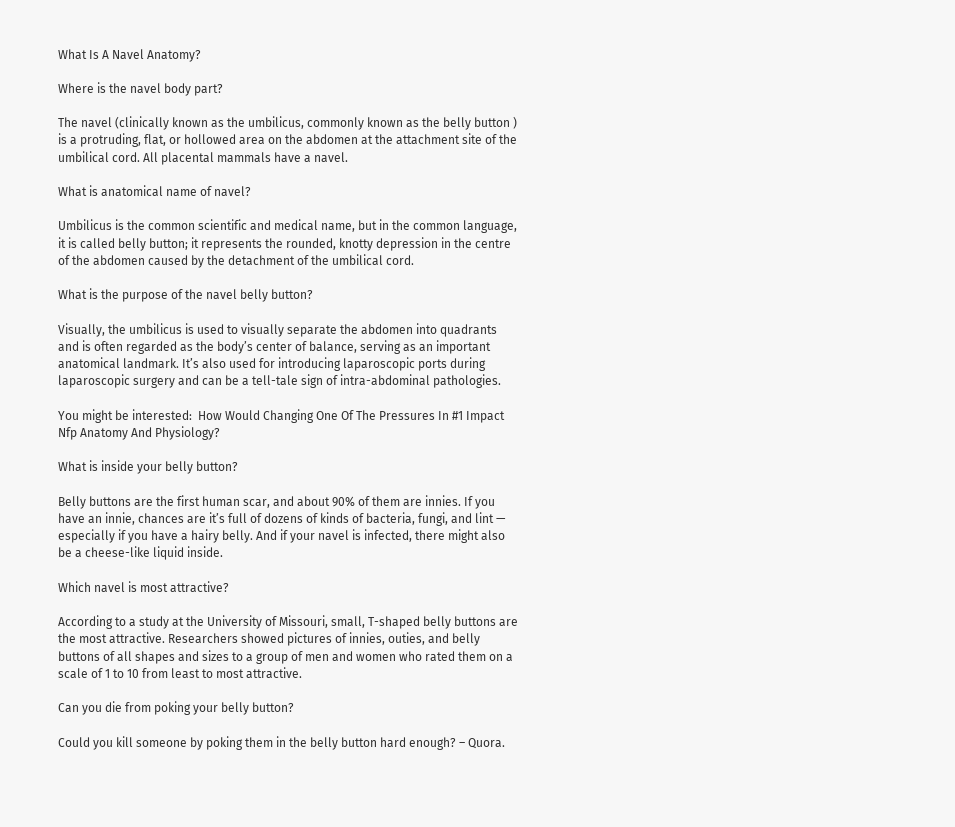What Is A Navel Anatomy?

Where is the navel body part?

The navel (clinically known as the umbilicus, commonly known as the belly button ) is a protruding, flat, or hollowed area on the abdomen at the attachment site of the umbilical cord. All placental mammals have a navel.

What is anatomical name of navel?

Umbilicus is the common scientific and medical name, but in the common language, it is called belly button; it represents the rounded, knotty depression in the centre of the abdomen caused by the detachment of the umbilical cord.

What is the purpose of the navel belly button?

Visually, the umbilicus is used to visually separate the abdomen into quadrants and is often regarded as the body’s center of balance, serving as an important anatomical landmark. It’s also used for introducing laparoscopic ports during laparoscopic surgery and can be a tell-tale sign of intra-abdominal pathologies.

You might be interested:  How Would Changing One Of The Pressures In #1 Impact Nfp Anatomy And Physiology?

What is inside your belly button?

Belly buttons are the first human scar, and about 90% of them are innies. If you have an innie, chances are it’s full of dozens of kinds of bacteria, fungi, and lint — especially if you have a hairy belly. And if your navel is infected, there might also be a cheese-like liquid inside.

Which navel is most attractive?

According to a study at the University of Missouri, small, T-shaped belly buttons are the most attractive. Researchers showed pictures of innies, outies, and belly buttons of all shapes and sizes to a group of men and women who rated them on a scale of 1 to 10 from least to most attractive.

Can you die from poking your belly button?

Could you kill someone by poking them in the belly button hard enough? – Quora.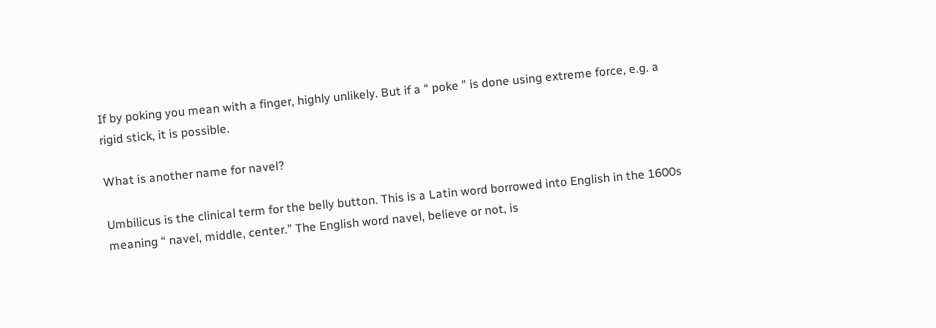If by poking you mean with a finger, highly unlikely. But if a “ poke ” is done using extreme force, e.g. a rigid stick, it is possible.

What is another name for navel?

Umbilicus is the clinical term for the belly button. This is a Latin word borrowed into English in the 1600s meaning “ navel, middle, center.” The English word navel, believe or not, is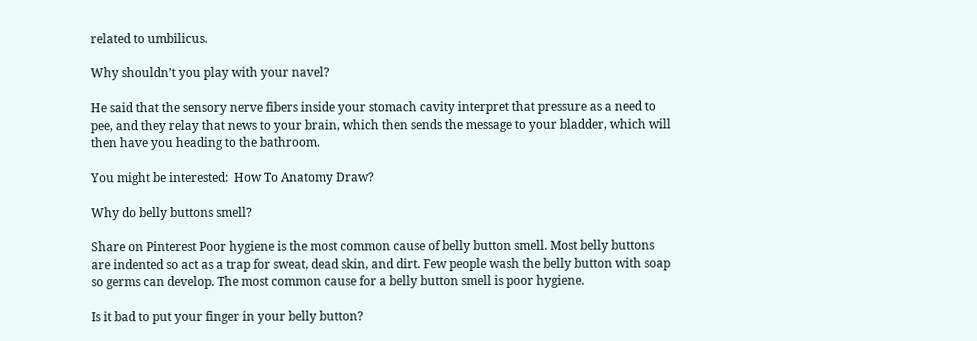related to umbilicus.

Why shouldn’t you play with your navel?

He said that the sensory nerve fibers inside your stomach cavity interpret that pressure as a need to pee, and they relay that news to your brain, which then sends the message to your bladder, which will then have you heading to the bathroom.

You might be interested:  How To Anatomy Draw?

Why do belly buttons smell?

Share on Pinterest Poor hygiene is the most common cause of belly button smell. Most belly buttons are indented so act as a trap for sweat, dead skin, and dirt. Few people wash the belly button with soap so germs can develop. The most common cause for a belly button smell is poor hygiene.

Is it bad to put your finger in your belly button?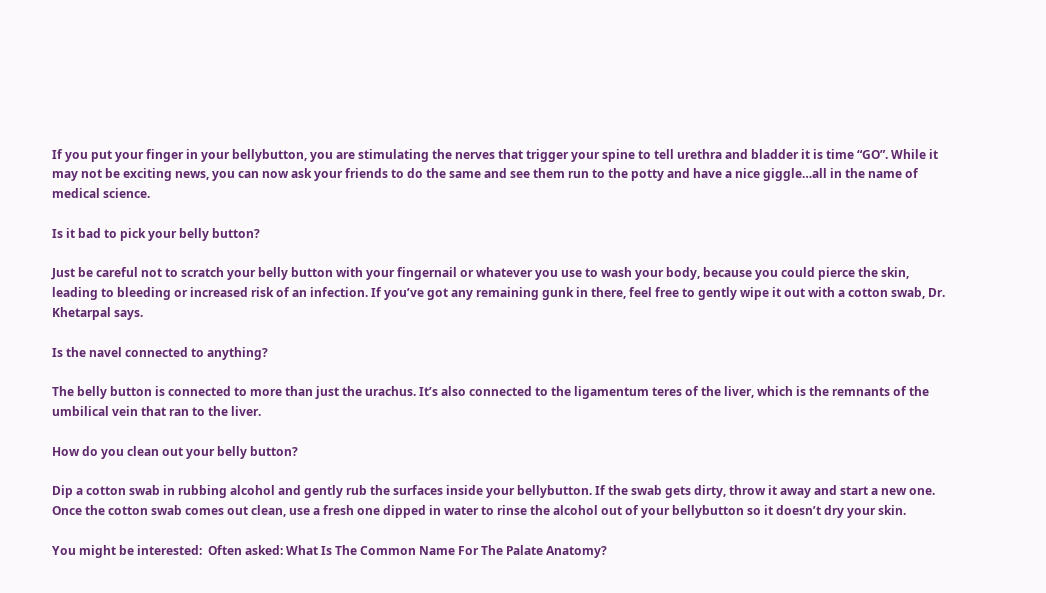If you put your finger in your bellybutton, you are stimulating the nerves that trigger your spine to tell urethra and bladder it is time “GO”. While it may not be exciting news, you can now ask your friends to do the same and see them run to the potty and have a nice giggle…all in the name of medical science.

Is it bad to pick your belly button?

Just be careful not to scratch your belly button with your fingernail or whatever you use to wash your body, because you could pierce the skin, leading to bleeding or increased risk of an infection. If you’ve got any remaining gunk in there, feel free to gently wipe it out with a cotton swab, Dr. Khetarpal says.

Is the navel connected to anything?

The belly button is connected to more than just the urachus. It’s also connected to the ligamentum teres of the liver, which is the remnants of the umbilical vein that ran to the liver.

How do you clean out your belly button?

Dip a cotton swab in rubbing alcohol and gently rub the surfaces inside your bellybutton. If the swab gets dirty, throw it away and start a new one. Once the cotton swab comes out clean, use a fresh one dipped in water to rinse the alcohol out of your bellybutton so it doesn’t dry your skin.

You might be interested:  Often asked: What Is The Common Name For The Palate Anatomy?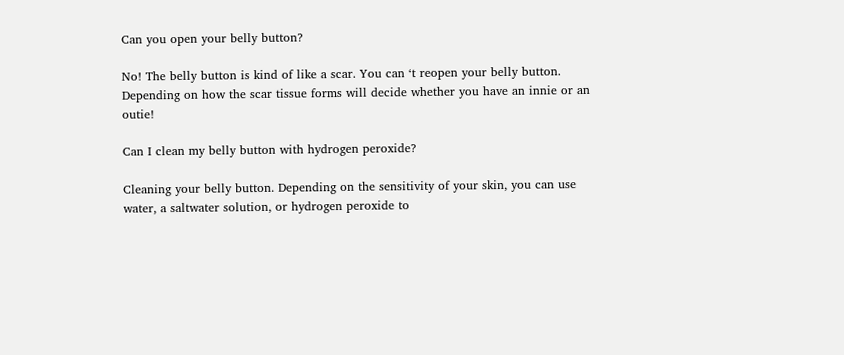Can you open your belly button?

No! The belly button is kind of like a scar. You can ‘t reopen your belly button. Depending on how the scar tissue forms will decide whether you have an innie or an outie!

Can I clean my belly button with hydrogen peroxide?

Cleaning your belly button. Depending on the sensitivity of your skin, you can use water, a saltwater solution, or hydrogen peroxide to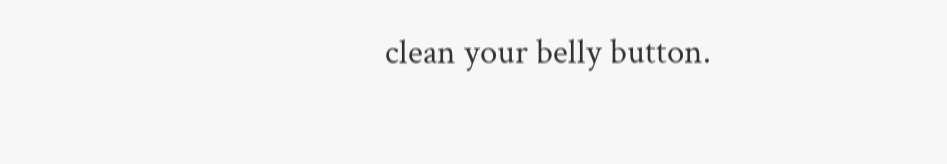clean your belly button.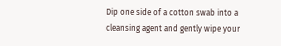Dip one side of a cotton swab into a cleansing agent and gently wipe your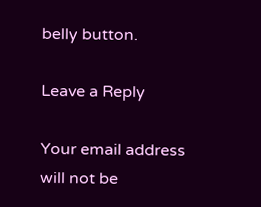belly button.

Leave a Reply

Your email address will not be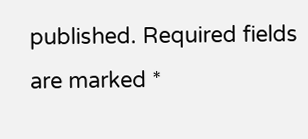published. Required fields are marked *